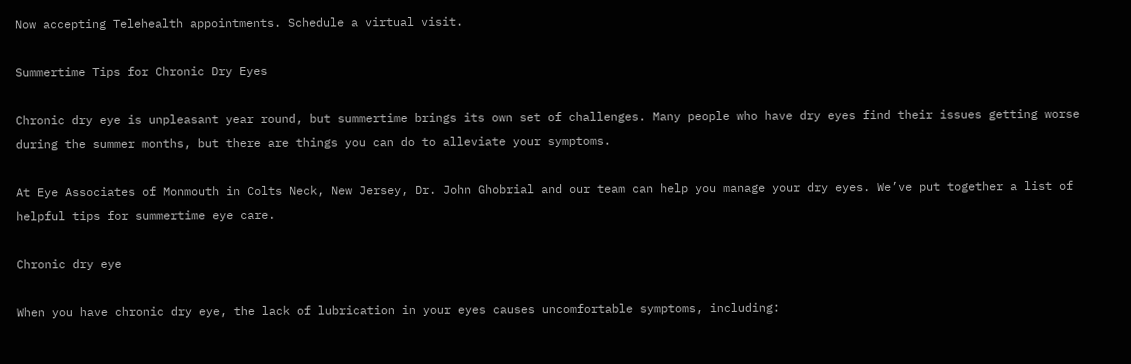Now accepting Telehealth appointments. Schedule a virtual visit.

Summertime Tips for Chronic Dry Eyes

Chronic dry eye is unpleasant year round, but summertime brings its own set of challenges. Many people who have dry eyes find their issues getting worse during the summer months, but there are things you can do to alleviate your symptoms.

At Eye Associates of Monmouth in Colts Neck, New Jersey, Dr. John Ghobrial and our team can help you manage your dry eyes. We’ve put together a list of helpful tips for summertime eye care.

Chronic dry eye

When you have chronic dry eye, the lack of lubrication in your eyes causes uncomfortable symptoms, including: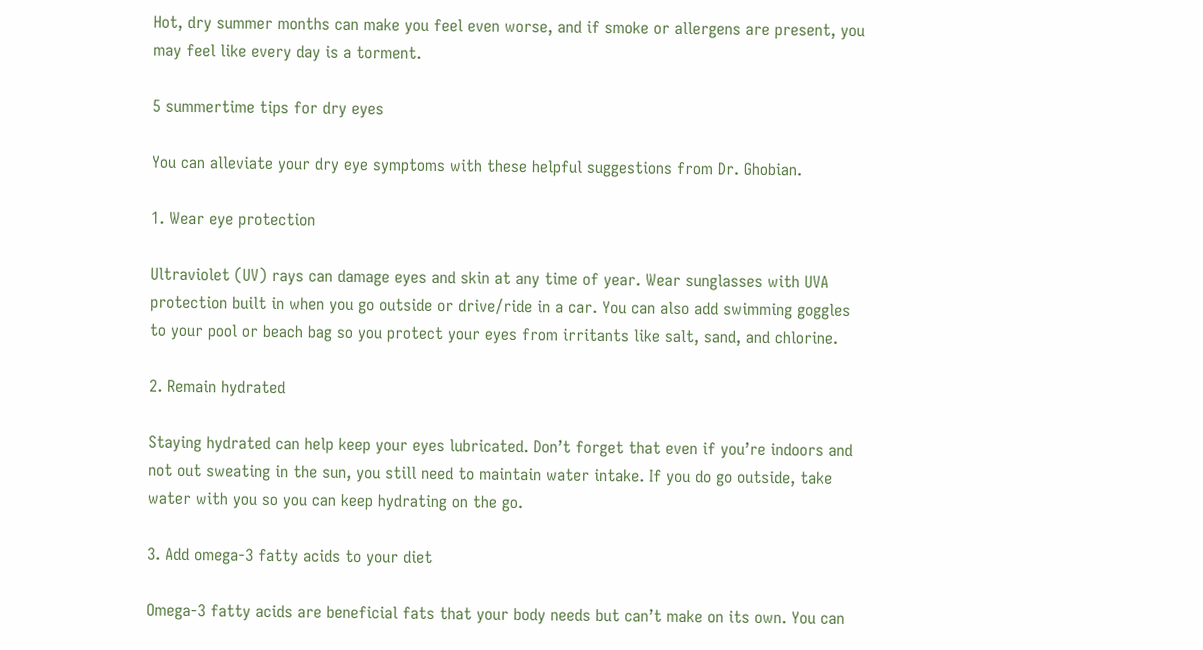Hot, dry summer months can make you feel even worse, and if smoke or allergens are present, you may feel like every day is a torment.

5 summertime tips for dry eyes

You can alleviate your dry eye symptoms with these helpful suggestions from Dr. Ghobian.

1. Wear eye protection

Ultraviolet (UV) rays can damage eyes and skin at any time of year. Wear sunglasses with UVA protection built in when you go outside or drive/ride in a car. You can also add swimming goggles to your pool or beach bag so you protect your eyes from irritants like salt, sand, and chlorine.

2. Remain hydrated

Staying hydrated can help keep your eyes lubricated. Don’t forget that even if you’re indoors and not out sweating in the sun, you still need to maintain water intake. If you do go outside, take water with you so you can keep hydrating on the go.

3. Add omega-3 fatty acids to your diet

Omega-3 fatty acids are beneficial fats that your body needs but can’t make on its own. You can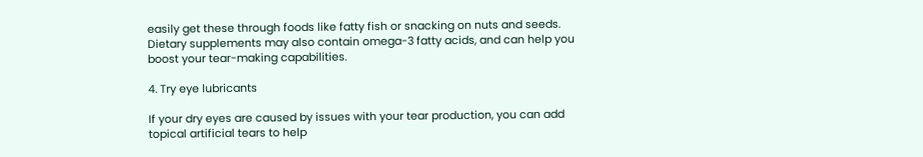easily get these through foods like fatty fish or snacking on nuts and seeds. Dietary supplements may also contain omega-3 fatty acids, and can help you boost your tear-making capabilities.

4. Try eye lubricants

If your dry eyes are caused by issues with your tear production, you can add topical artificial tears to help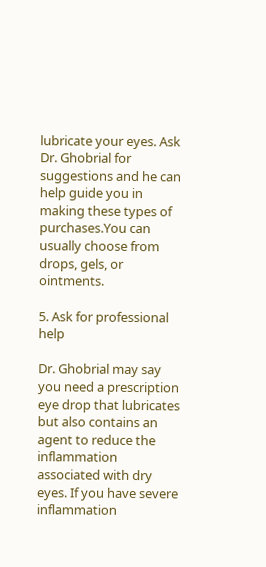lubricate your eyes. Ask Dr. Ghobrial for suggestions and he can help guide you in making these types of purchases.You can usually choose from drops, gels, or ointments.

5. Ask for professional help

Dr. Ghobrial may say you need a prescription eye drop that lubricates but also contains an agent to reduce the inflammation associated with dry eyes. If you have severe inflammation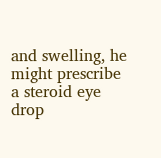and swelling, he might prescribe a steroid eye drop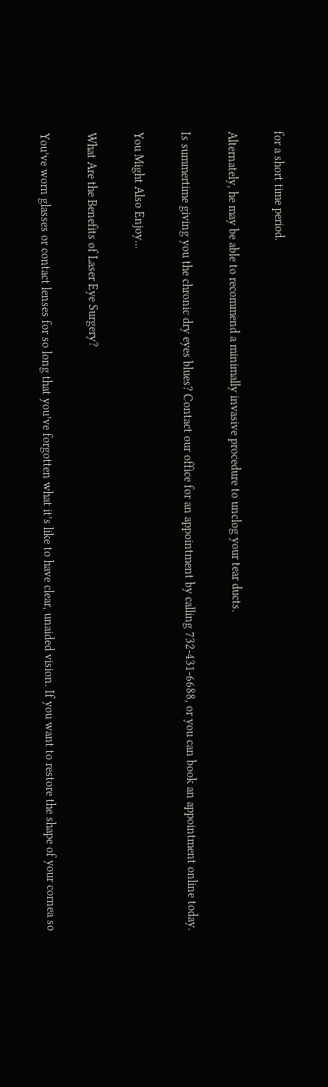for a short time period.

Alternately, he may be able to recommend a minimally invasive procedure to unclog your tear ducts.

Is summertime giving you the chronic dry eyes blues? Contact our office for an appointment by calling 732-431-6688, or you can book an appointment online today.

You Might Also Enjoy...

What Are the Benefits of Laser Eye Surgery?

You’ve worn glasses or contact lenses for so long that you’ve forgotten what it’s like to have clear, unaided vision. If you want to restore the shape of your cornea so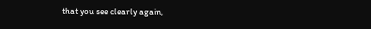that you see clearly again,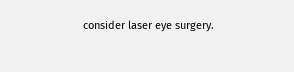consider laser eye surgery.